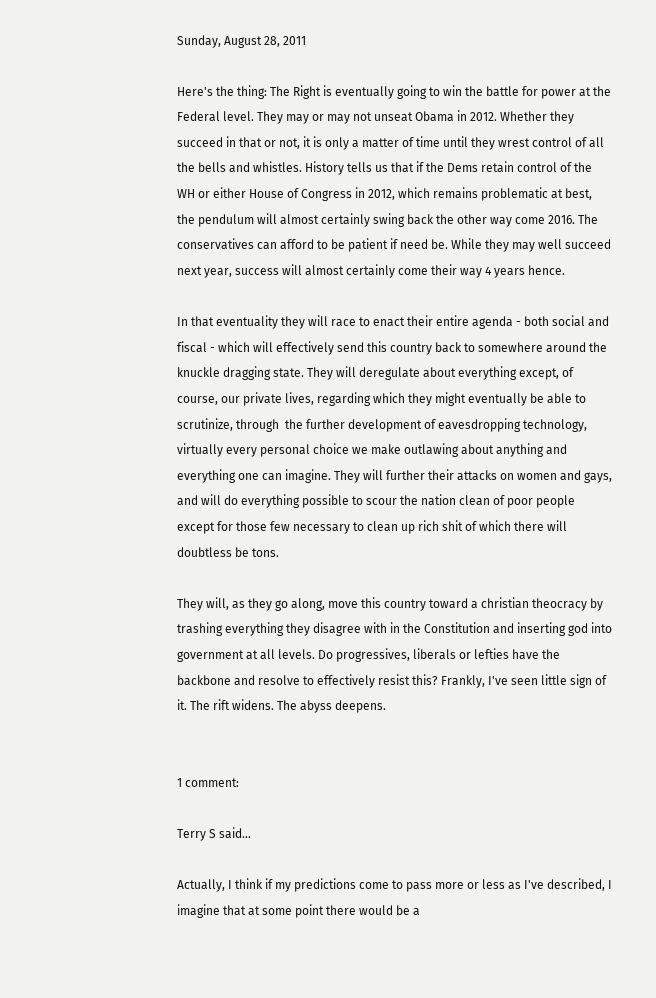Sunday, August 28, 2011

Here's the thing: The Right is eventually going to win the battle for power at the Federal level. They may or may not unseat Obama in 2012. Whether they succeed in that or not, it is only a matter of time until they wrest control of all the bells and whistles. History tells us that if the Dems retain control of the WH or either House of Congress in 2012, which remains problematic at best, the pendulum will almost certainly swing back the other way come 2016. The conservatives can afford to be patient if need be. While they may well succeed next year, success will almost certainly come their way 4 years hence.

In that eventuality they will race to enact their entire agenda - both social and fiscal - which will effectively send this country back to somewhere around the knuckle dragging state. They will deregulate about everything except, of course, our private lives, regarding which they might eventually be able to scrutinize, through  the further development of eavesdropping technology, virtually every personal choice we make outlawing about anything and everything one can imagine. They will further their attacks on women and gays, and will do everything possible to scour the nation clean of poor people except for those few necessary to clean up rich shit of which there will doubtless be tons.

They will, as they go along, move this country toward a christian theocracy by trashing everything they disagree with in the Constitution and inserting god into government at all levels. Do progressives, liberals or lefties have the backbone and resolve to effectively resist this? Frankly, I've seen little sign of it. The rift widens. The abyss deepens.


1 comment:

Terry S said...

Actually, I think if my predictions come to pass more or less as I've described, I imagine that at some point there would be a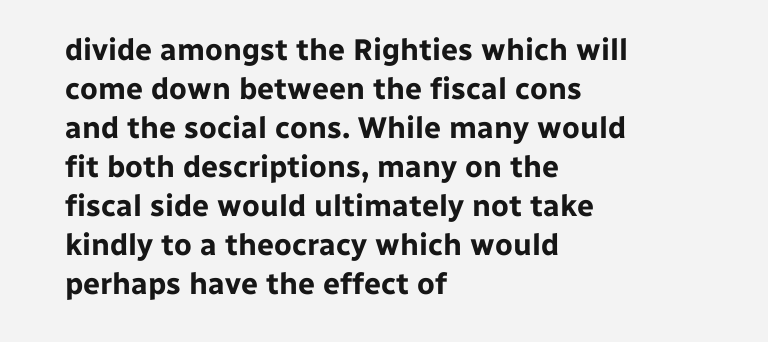divide amongst the Righties which will come down between the fiscal cons and the social cons. While many would fit both descriptions, many on the fiscal side would ultimately not take kindly to a theocracy which would perhaps have the effect of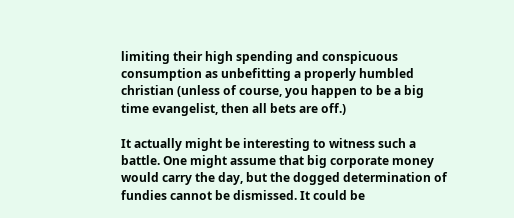limiting their high spending and conspicuous consumption as unbefitting a properly humbled christian (unless of course, you happen to be a big time evangelist, then all bets are off.)

It actually might be interesting to witness such a battle. One might assume that big corporate money would carry the day, but the dogged determination of fundies cannot be dismissed. It could be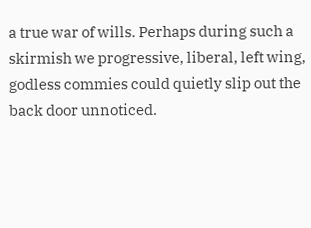a true war of wills. Perhaps during such a skirmish we progressive, liberal, left wing, godless commies could quietly slip out the back door unnoticed.